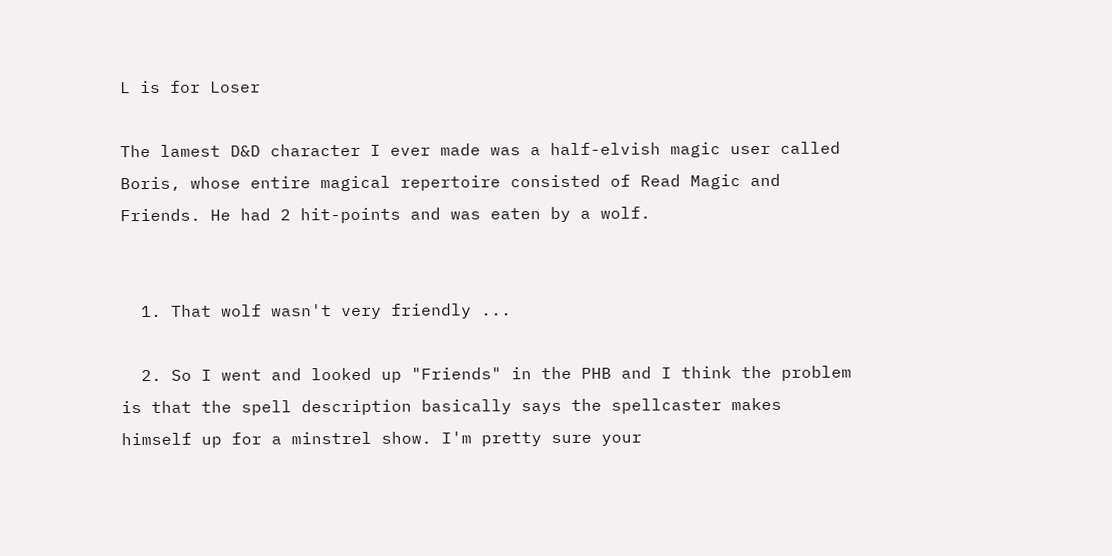L is for Loser

The lamest D&D character I ever made was a half-elvish magic user called Boris, whose entire magical repertoire consisted of Read Magic and Friends. He had 2 hit-points and was eaten by a wolf.


  1. That wolf wasn't very friendly ...

  2. So I went and looked up "Friends" in the PHB and I think the problem is that the spell description basically says the spellcaster makes himself up for a minstrel show. I'm pretty sure your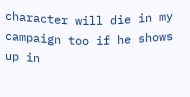character will die in my campaign too if he shows up in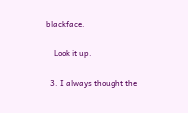blackface.

    Look it up.

  3. I always thought the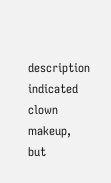description indicated clown makeup, but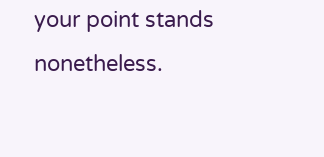your point stands nonetheless.